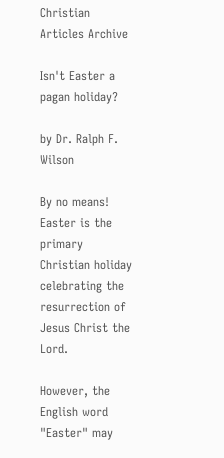Christian Articles Archive

Isn't Easter a pagan holiday?

by Dr. Ralph F. Wilson

By no means! Easter is the primary Christian holiday celebrating the resurrection of Jesus Christ the Lord.

However, the English word "Easter" may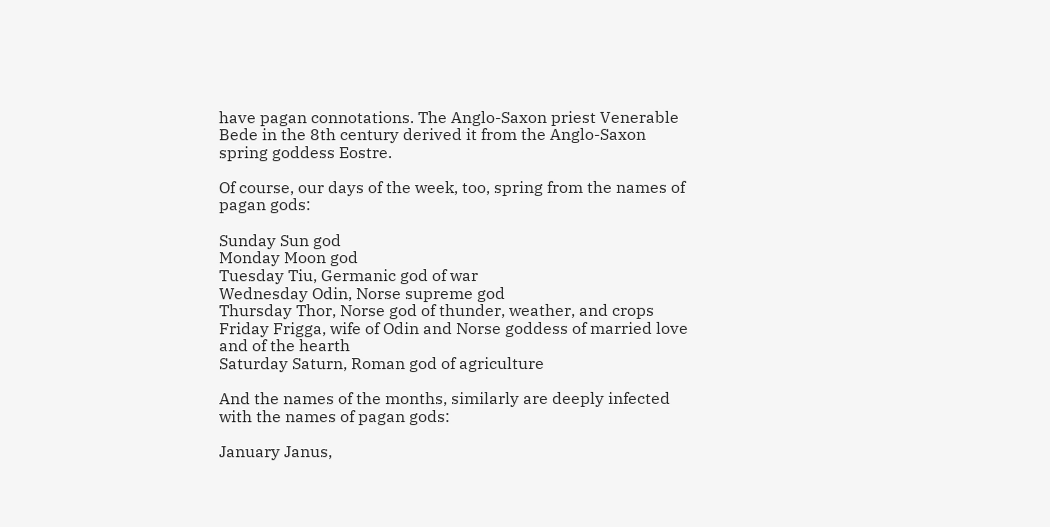have pagan connotations. The Anglo-Saxon priest Venerable Bede in the 8th century derived it from the Anglo-Saxon spring goddess Eostre.

Of course, our days of the week, too, spring from the names of pagan gods:

Sunday Sun god
Monday Moon god
Tuesday Tiu, Germanic god of war
Wednesday Odin, Norse supreme god
Thursday Thor, Norse god of thunder, weather, and crops
Friday Frigga, wife of Odin and Norse goddess of married love and of the hearth
Saturday Saturn, Roman god of agriculture

And the names of the months, similarly are deeply infected with the names of pagan gods:

January Janus,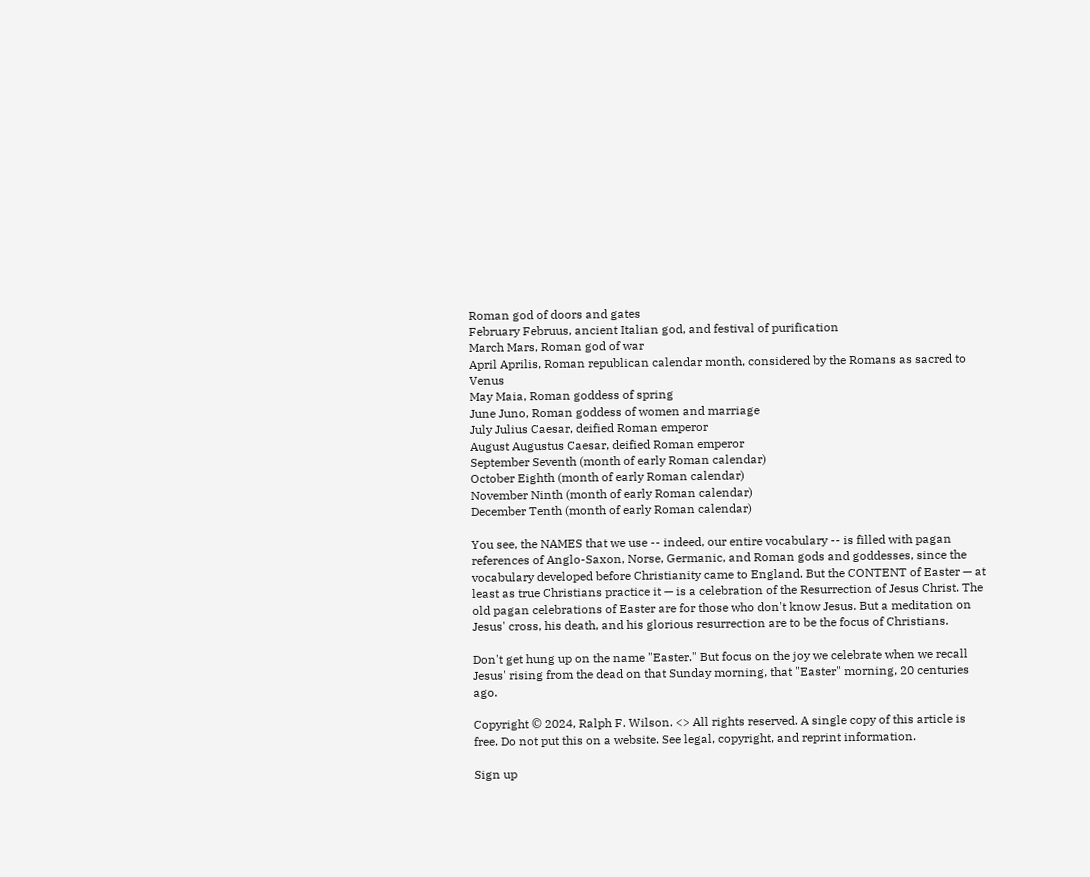Roman god of doors and gates
February Februus, ancient Italian god, and festival of purification
March Mars, Roman god of war
April Aprilis, Roman republican calendar month, considered by the Romans as sacred to Venus
May Maia, Roman goddess of spring
June Juno, Roman goddess of women and marriage
July Julius Caesar, deified Roman emperor
August Augustus Caesar, deified Roman emperor
September Seventh (month of early Roman calendar)
October Eighth (month of early Roman calendar)
November Ninth (month of early Roman calendar)
December Tenth (month of early Roman calendar)

You see, the NAMES that we use -- indeed, our entire vocabulary -- is filled with pagan references of Anglo-Saxon, Norse, Germanic, and Roman gods and goddesses, since the vocabulary developed before Christianity came to England. But the CONTENT of Easter — at least as true Christians practice it — is a celebration of the Resurrection of Jesus Christ. The old pagan celebrations of Easter are for those who don't know Jesus. But a meditation on Jesus' cross, his death, and his glorious resurrection are to be the focus of Christians.

Don't get hung up on the name "Easter." But focus on the joy we celebrate when we recall Jesus' rising from the dead on that Sunday morning, that "Easter" morning, 20 centuries ago.

Copyright © 2024, Ralph F. Wilson. <> All rights reserved. A single copy of this article is free. Do not put this on a website. See legal, copyright, and reprint information.

Sign up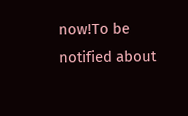now!To be notified about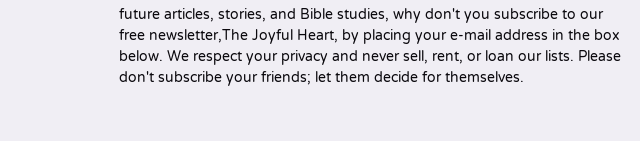future articles, stories, and Bible studies, why don't you subscribe to our free newsletter,The Joyful Heart, by placing your e-mail address in the box below. We respect your privacy and never sell, rent, or loan our lists. Please don't subscribe your friends; let them decide for themselves.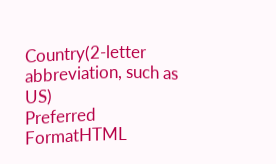Country(2-letter abbreviation, such as US)
Preferred FormatHTML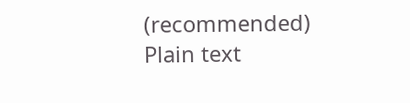(recommended) Plain text